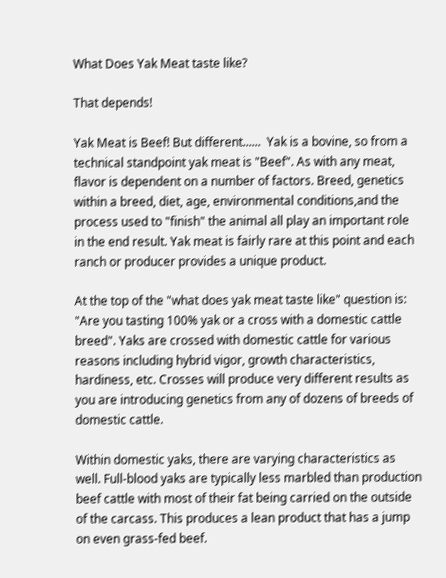What Does Yak Meat taste like?

That depends!

Yak Meat is Beef! But different......  Yak is a bovine, so from a technical standpoint yak meat is "Beef". As with any meat, flavor is dependent on a number of factors. Breed, genetics within a breed, diet, age, environmental conditions,and the process used to "finish" the animal all play an important role in the end result. Yak meat is fairly rare at this point and each ranch or producer provides a unique product.

At the top of the "what does yak meat taste like" question is: "Are you tasting 100% yak or a cross with a domestic cattle breed". Yaks are crossed with domestic cattle for various reasons including hybrid vigor, growth characteristics, hardiness, etc. Crosses will produce very different results as you are introducing genetics from any of dozens of breeds of domestic cattle.

Within domestic yaks, there are varying characteristics as well. Full-blood yaks are typically less marbled than production beef cattle with most of their fat being carried on the outside of the carcass. This produces a lean product that has a jump on even grass-fed beef.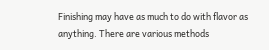Finishing may have as much to do with flavor as anything. There are various methods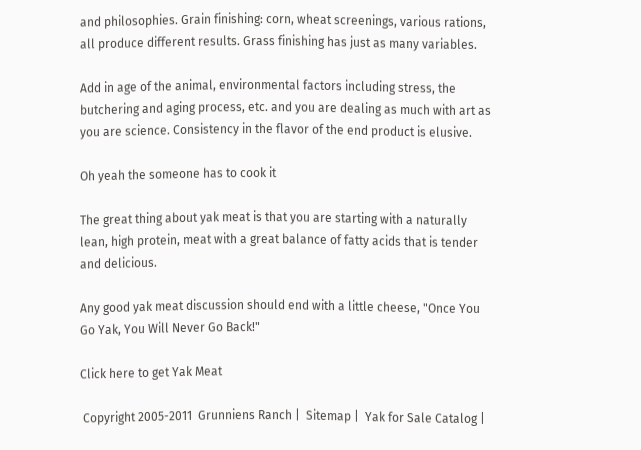and philosophies. Grain finishing: corn, wheat screenings, various rations, all produce different results. Grass finishing has just as many variables.

Add in age of the animal, environmental factors including stress, the butchering and aging process, etc. and you are dealing as much with art as you are science. Consistency in the flavor of the end product is elusive.

Oh yeah the someone has to cook it

The great thing about yak meat is that you are starting with a naturally lean, high protein, meat with a great balance of fatty acids that is tender and delicious.

Any good yak meat discussion should end with a little cheese, "Once You Go Yak, You Will Never Go Back!"

Click here to get Yak Meat

 Copyright 2005-2011  Grunniens Ranch |  Sitemap |  Yak for Sale Catalog |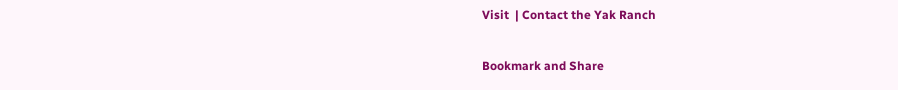Visit  | Contact the Yak Ranch

Bookmark and Share